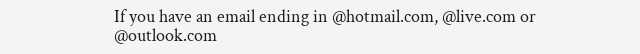If you have an email ending in @hotmail.com, @live.com or @outlook.com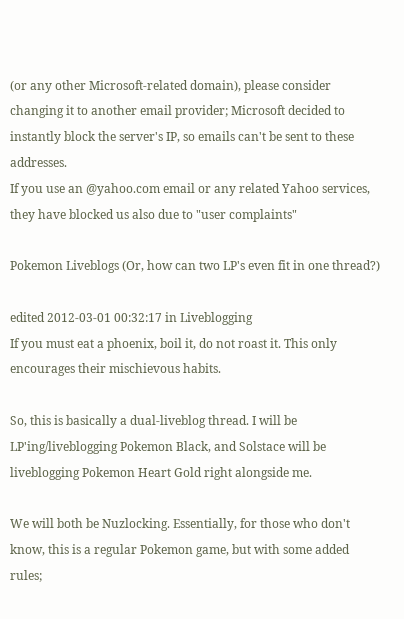(or any other Microsoft-related domain), please consider changing it to another email provider; Microsoft decided to instantly block the server's IP, so emails can't be sent to these addresses.
If you use an @yahoo.com email or any related Yahoo services, they have blocked us also due to "user complaints"

Pokemon Liveblogs (Or, how can two LP's even fit in one thread?)

edited 2012-03-01 00:32:17 in Liveblogging
If you must eat a phoenix, boil it, do not roast it. This only encourages their mischievous habits.

So, this is basically a dual-liveblog thread. I will be LP'ing/liveblogging Pokemon Black, and Solstace will be liveblogging Pokemon Heart Gold right alongside me.

We will both be Nuzlocking. Essentially, for those who don't know, this is a regular Pokemon game, but with some added rules;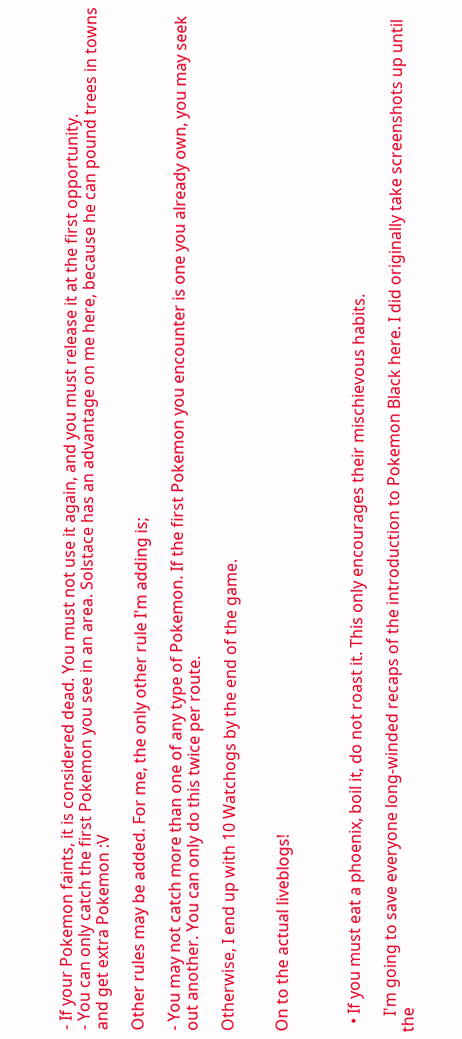- If your Pokemon faints, it is considered dead. You must not use it again, and you must release it at the first opportunity.
- You can only catch the first Pokemon you see in an area. Solstace has an advantage on me here, because he can pound trees in towns and get extra Pokemon :V

Other rules may be added. For me, the only other rule I'm adding is;

- You may not catch more than one of any type of Pokemon. If the first Pokemon you encounter is one you already own, you may seek out another. You can only do this twice per route.

Otherwise, I end up with 10 Watchogs by the end of the game.


On to the actual liveblogs!



  • If you must eat a phoenix, boil it, do not roast it. This only encourages their mischievous habits.

    I'm going to save everyone long-winded recaps of the introduction to Pokemon Black here. I did originally take screenshots up until the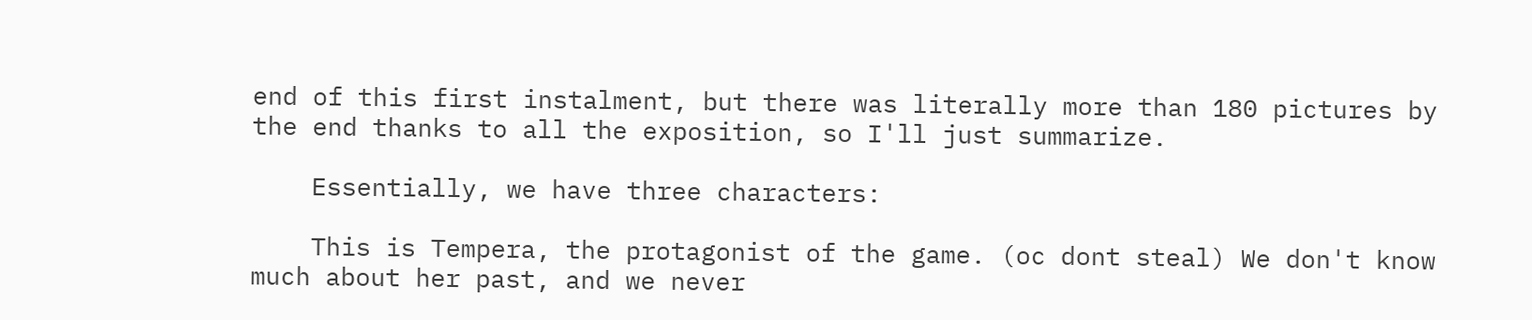end of this first instalment, but there was literally more than 180 pictures by the end thanks to all the exposition, so I'll just summarize.

    Essentially, we have three characters:

    This is Tempera, the protagonist of the game. (oc dont steal) We don't know much about her past, and we never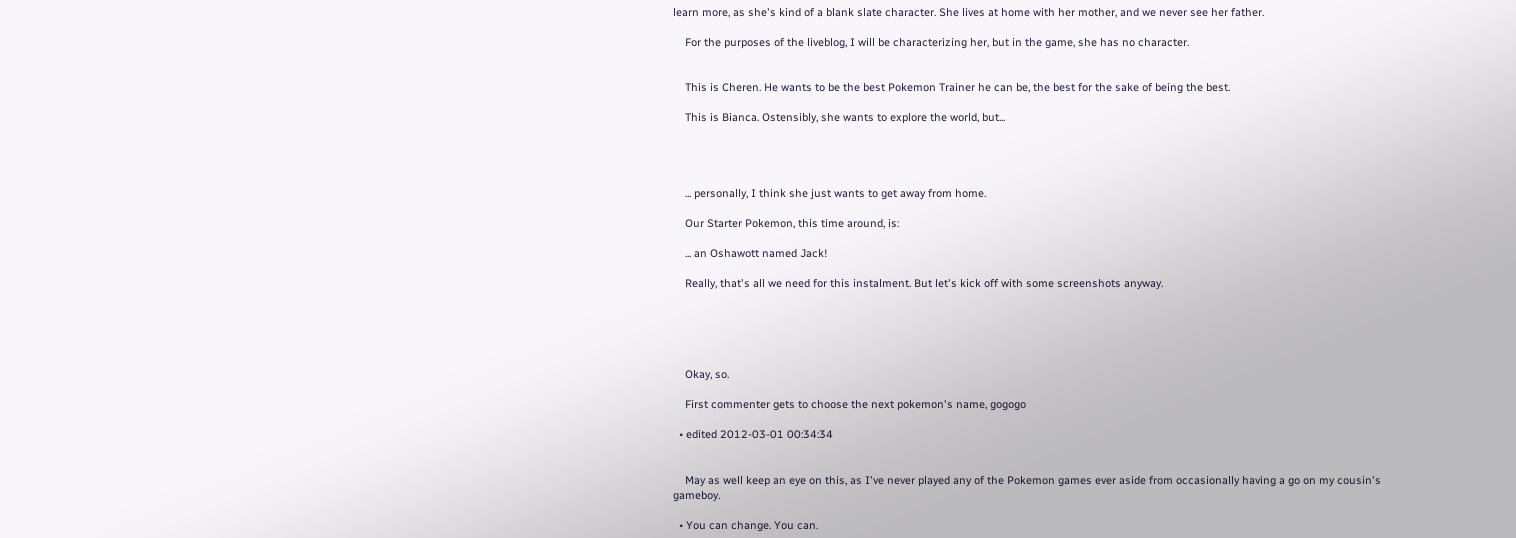learn more, as she's kind of a blank slate character. She lives at home with her mother, and we never see her father.

    For the purposes of the liveblog, I will be characterizing her, but in the game, she has no character.


    This is Cheren. He wants to be the best Pokemon Trainer he can be, the best for the sake of being the best.

    This is Bianca. Ostensibly, she wants to explore the world, but...




    ... personally, I think she just wants to get away from home.

    Our Starter Pokemon, this time around, is:

    ... an Oshawott named Jack!

    Really, that's all we need for this instalment. But let's kick off with some screenshots anyway.





    Okay, so.

    First commenter gets to choose the next pokemon's name, gogogo

  • edited 2012-03-01 00:34:34


    May as well keep an eye on this, as I've never played any of the Pokemon games ever aside from occasionally having a go on my cousin's gameboy.

  • You can change. You can.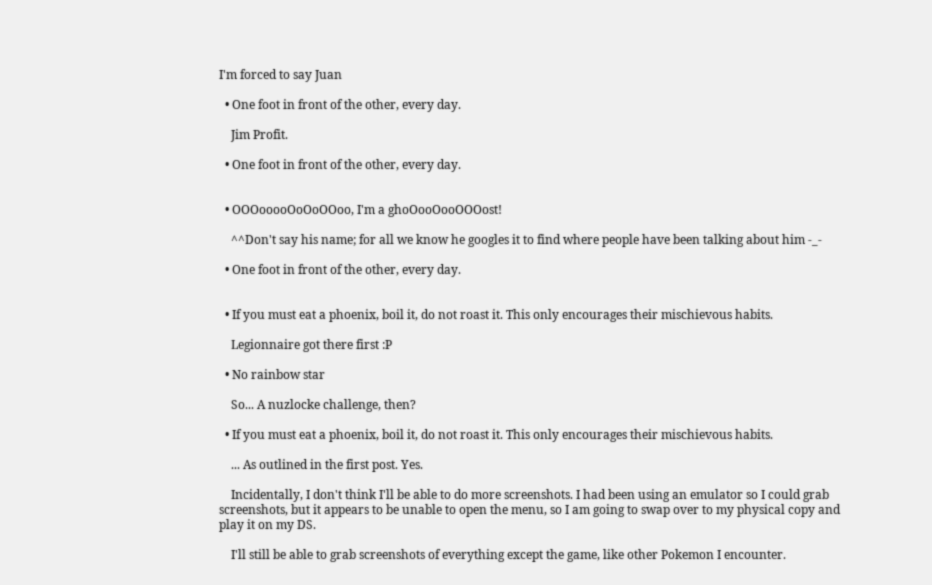I'm forced to say Juan

  • One foot in front of the other, every day.

    Jim Profit.

  • One foot in front of the other, every day.


  • OOOooooOoOoOOoo, I'm a ghoOooOooOOOost!

    ^^Don't say his name; for all we know he googles it to find where people have been talking about him -_-

  • One foot in front of the other, every day.


  • If you must eat a phoenix, boil it, do not roast it. This only encourages their mischievous habits.

    Legionnaire got there first :P

  • No rainbow star

    So... A nuzlocke challenge, then?

  • If you must eat a phoenix, boil it, do not roast it. This only encourages their mischievous habits.

    ... As outlined in the first post. Yes.

    Incidentally, I don't think I'll be able to do more screenshots. I had been using an emulator so I could grab screenshots, but it appears to be unable to open the menu, so I am going to swap over to my physical copy and play it on my DS.

    I'll still be able to grab screenshots of everything except the game, like other Pokemon I encounter.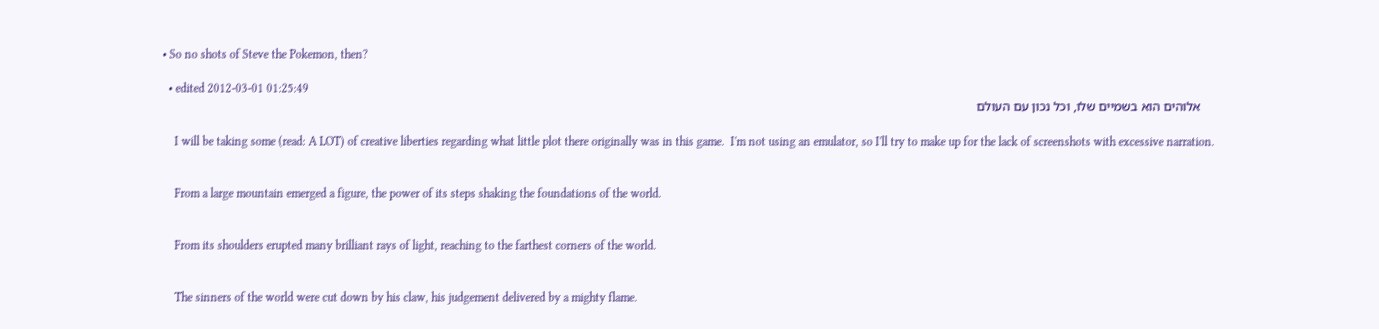• So no shots of Steve the Pokemon, then?

  • edited 2012-03-01 01:25:49
    אלוהים הוא בשמיים שלו, וכל נכון עם העולם

    I will be taking some (read: A LOT) of creative liberties regarding what little plot there originally was in this game.  I'm not using an emulator, so I'll try to make up for the lack of screenshots with excessive narration.


    From a large mountain emerged a figure, the power of its steps shaking the foundations of the world.


    From its shoulders erupted many brilliant rays of light, reaching to the farthest corners of the world.


    The sinners of the world were cut down by his claw, his judgement delivered by a mighty flame.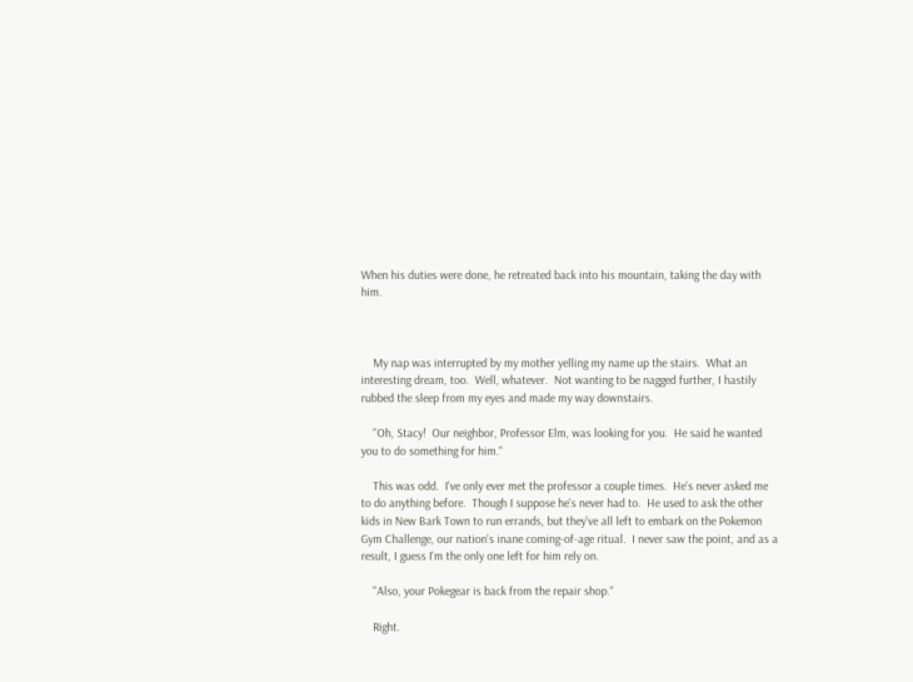When his duties were done, he retreated back into his mountain, taking the day with him.



    My nap was interrupted by my mother yelling my name up the stairs.  What an interesting dream, too.  Well, whatever.  Not wanting to be nagged further, I hastily rubbed the sleep from my eyes and made my way downstairs.

    "Oh, Stacy!  Our neighbor, Professor Elm, was looking for you.  He said he wanted you to do something for him."

    This was odd.  I've only ever met the professor a couple times.  He's never asked me to do anything before.  Though I suppose he's never had to.  He used to ask the other kids in New Bark Town to run errands, but they've all left to embark on the Pokemon Gym Challenge, our nation's inane coming-of-age ritual.  I never saw the point, and as a result, I guess I'm the only one left for him rely on.

    "Also, your Pokegear is back from the repair shop."

    Right.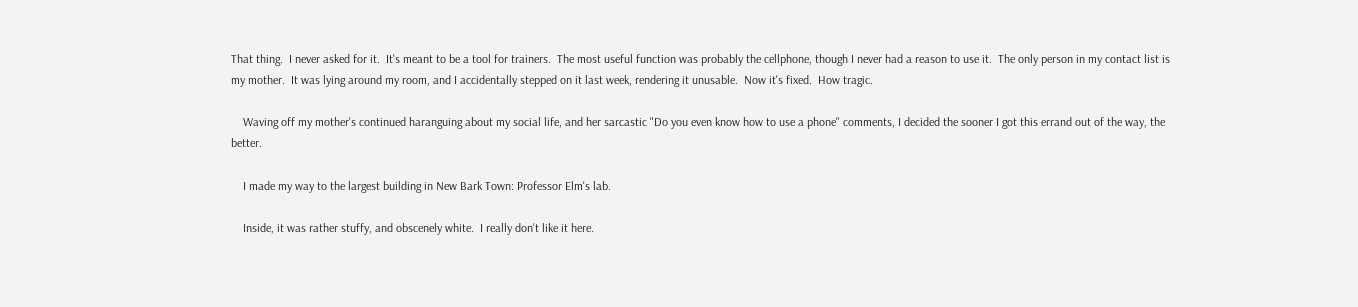That thing.  I never asked for it.  It's meant to be a tool for trainers.  The most useful function was probably the cellphone, though I never had a reason to use it.  The only person in my contact list is my mother.  It was lying around my room, and I accidentally stepped on it last week, rendering it unusable.  Now it's fixed.  How tragic.

    Waving off my mother's continued haranguing about my social life, and her sarcastic "Do you even know how to use a phone" comments, I decided the sooner I got this errand out of the way, the better.

    I made my way to the largest building in New Bark Town: Professor Elm's lab.

    Inside, it was rather stuffy, and obscenely white.  I really don't like it here.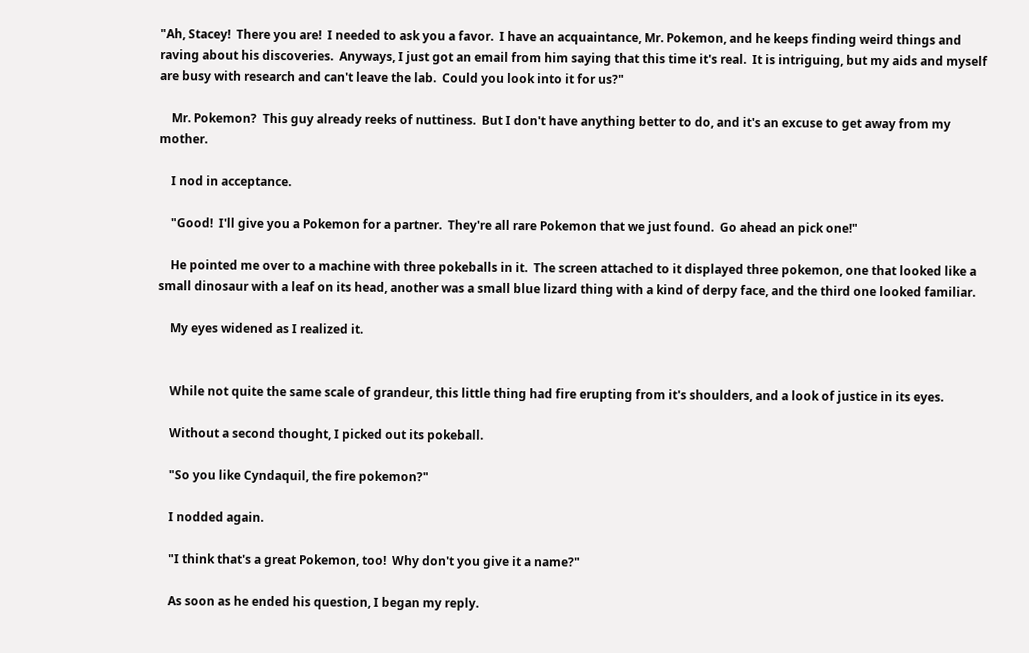"Ah, Stacey!  There you are!  I needed to ask you a favor.  I have an acquaintance, Mr. Pokemon, and he keeps finding weird things and raving about his discoveries.  Anyways, I just got an email from him saying that this time it's real.  It is intriguing, but my aids and myself are busy with research and can't leave the lab.  Could you look into it for us?"

    Mr. Pokemon?  This guy already reeks of nuttiness.  But I don't have anything better to do, and it's an excuse to get away from my mother.

    I nod in acceptance.

    "Good!  I'll give you a Pokemon for a partner.  They're all rare Pokemon that we just found.  Go ahead an pick one!"

    He pointed me over to a machine with three pokeballs in it.  The screen attached to it displayed three pokemon, one that looked like a small dinosaur with a leaf on its head, another was a small blue lizard thing with a kind of derpy face, and the third one looked familiar.

    My eyes widened as I realized it.


    While not quite the same scale of grandeur, this little thing had fire erupting from it's shoulders, and a look of justice in its eyes.

    Without a second thought, I picked out its pokeball.

    "So you like Cyndaquil, the fire pokemon?"

    I nodded again.

    "I think that's a great Pokemon, too!  Why don't you give it a name?"

    As soon as he ended his question, I began my reply.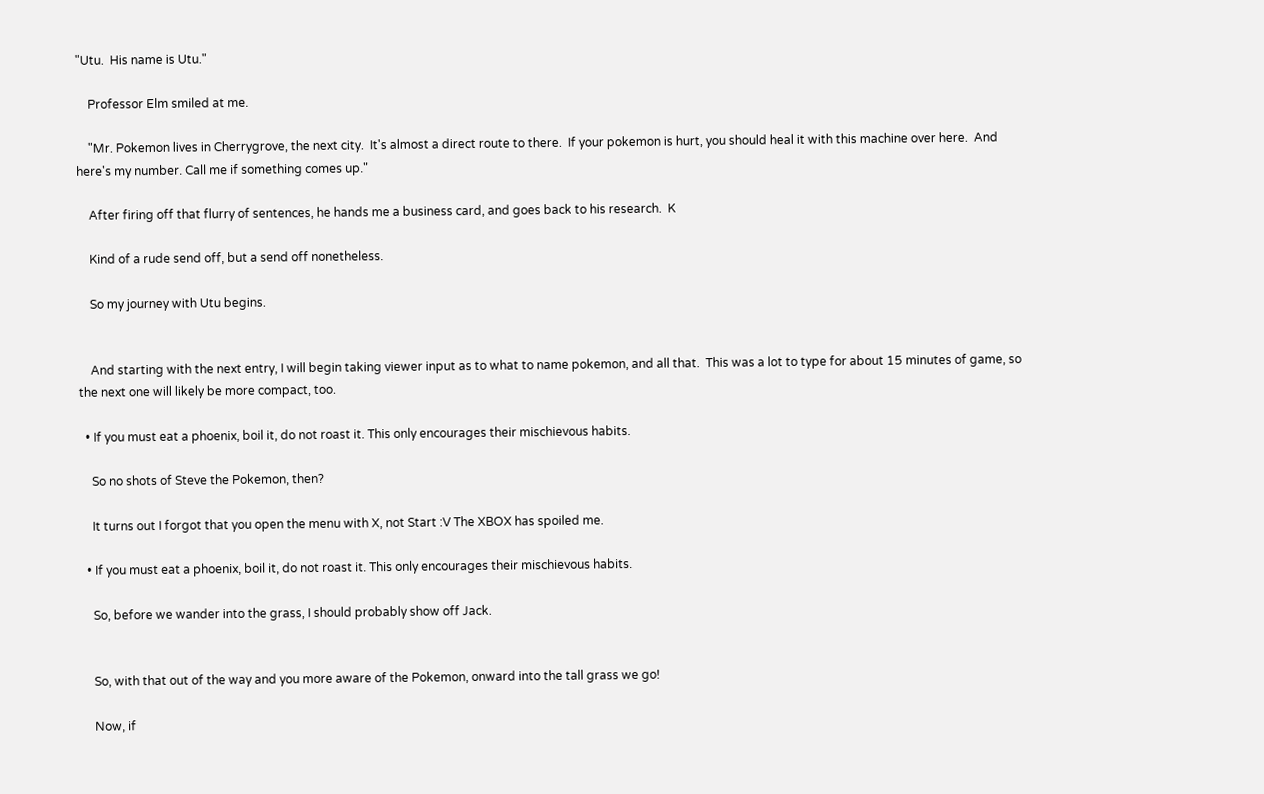"Utu.  His name is Utu."

    Professor Elm smiled at me.

    "Mr. Pokemon lives in Cherrygrove, the next city.  It's almost a direct route to there.  If your pokemon is hurt, you should heal it with this machine over here.  And here's my number. Call me if something comes up."

    After firing off that flurry of sentences, he hands me a business card, and goes back to his research.  K

    Kind of a rude send off, but a send off nonetheless.

    So my journey with Utu begins.


    And starting with the next entry, I will begin taking viewer input as to what to name pokemon, and all that.  This was a lot to type for about 15 minutes of game, so the next one will likely be more compact, too.

  • If you must eat a phoenix, boil it, do not roast it. This only encourages their mischievous habits.

    So no shots of Steve the Pokemon, then?

    It turns out I forgot that you open the menu with X, not Start :V The XBOX has spoiled me.

  • If you must eat a phoenix, boil it, do not roast it. This only encourages their mischievous habits.

    So, before we wander into the grass, I should probably show off Jack.


    So, with that out of the way and you more aware of the Pokemon, onward into the tall grass we go!

    Now, if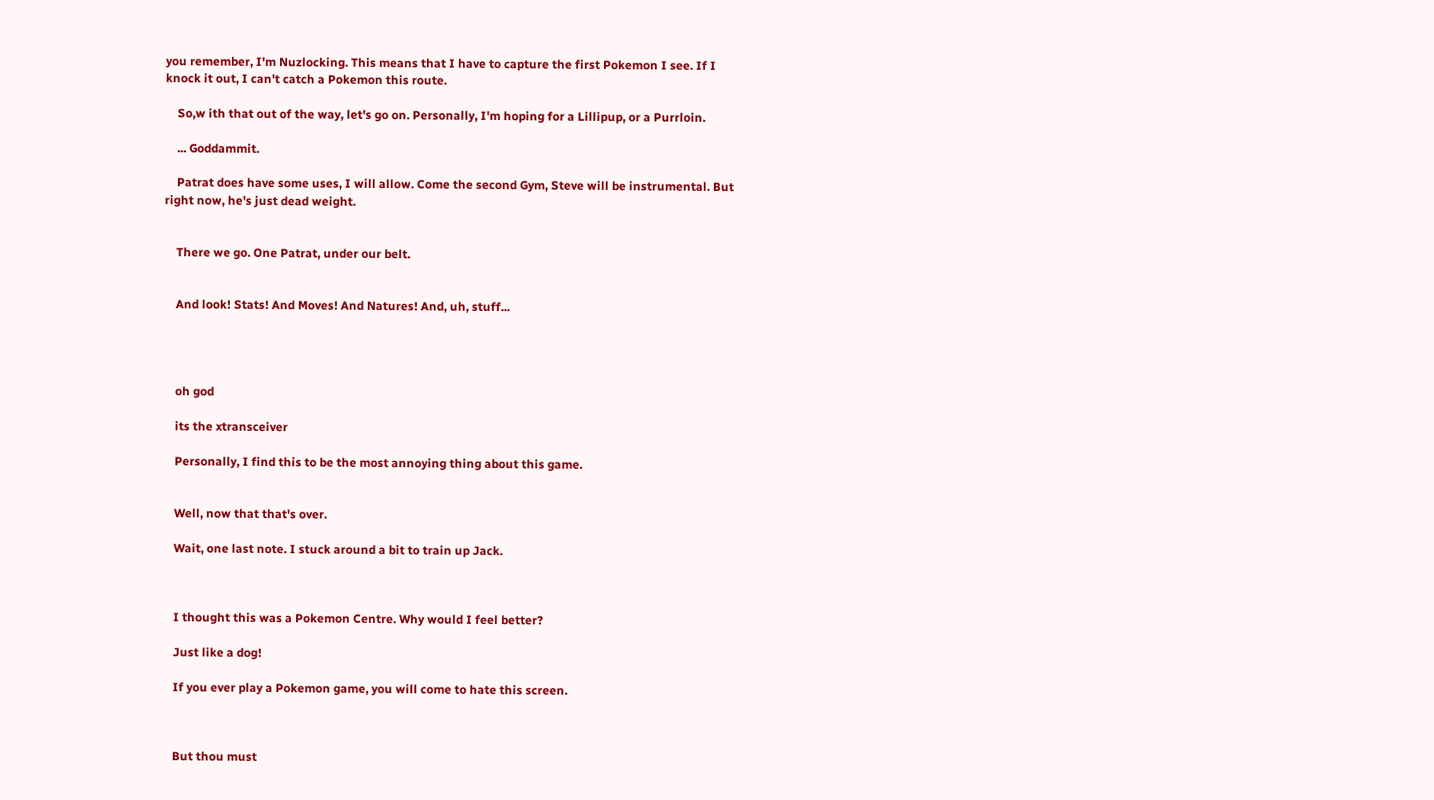you remember, I'm Nuzlocking. This means that I have to capture the first Pokemon I see. If I knock it out, I can't catch a Pokemon this route.

    So,w ith that out of the way, let's go on. Personally, I'm hoping for a Lillipup, or a Purrloin.

    ... Goddammit.

    Patrat does have some uses, I will allow. Come the second Gym, Steve will be instrumental. But right now, he's just dead weight.


    There we go. One Patrat, under our belt.


    And look! Stats! And Moves! And Natures! And, uh, stuff...




    oh god

    its the xtransceiver

    Personally, I find this to be the most annoying thing about this game.


    Well, now that that's over.

    Wait, one last note. I stuck around a bit to train up Jack.



    I thought this was a Pokemon Centre. Why would I feel better?

    Just like a dog!

    If you ever play a Pokemon game, you will come to hate this screen.



    But thou must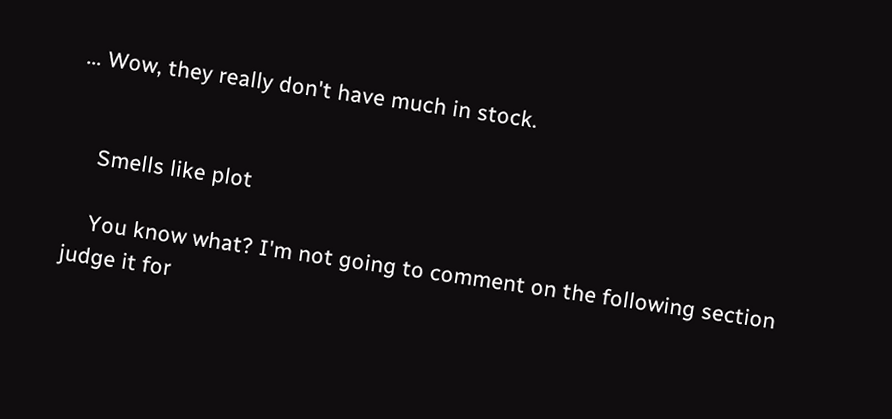... Wow, they really don't have much in stock.


    Smells like plot

    You know what? I'm not going to comment on the following section judge it for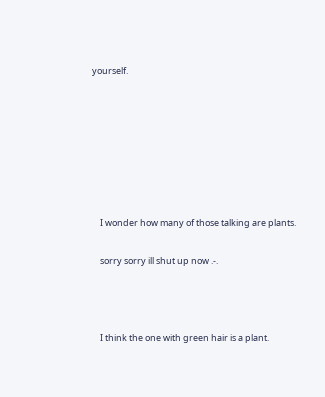yourself.







    I wonder how many of those talking are plants.

    sorry sorry ill shut up now .-.



    I think the one with green hair is a plant.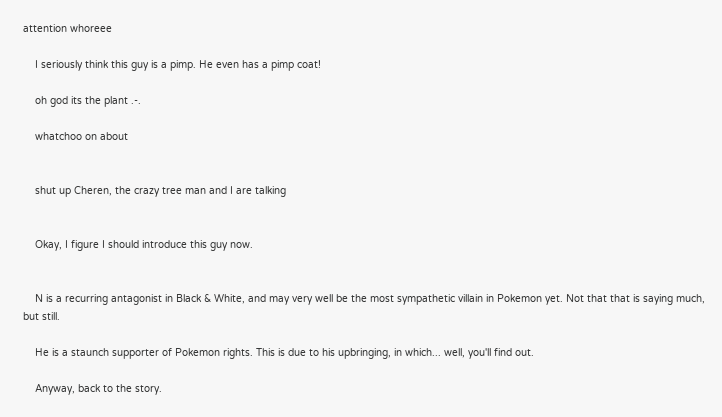attention whoreee

    I seriously think this guy is a pimp. He even has a pimp coat!

    oh god its the plant .-.

    whatchoo on about


    shut up Cheren, the crazy tree man and I are talking


    Okay, I figure I should introduce this guy now.


    N is a recurring antagonist in Black & White, and may very well be the most sympathetic villain in Pokemon yet. Not that that is saying much, but still.

    He is a staunch supporter of Pokemon rights. This is due to his upbringing, in which... well, you'll find out.

    Anyway, back to the story.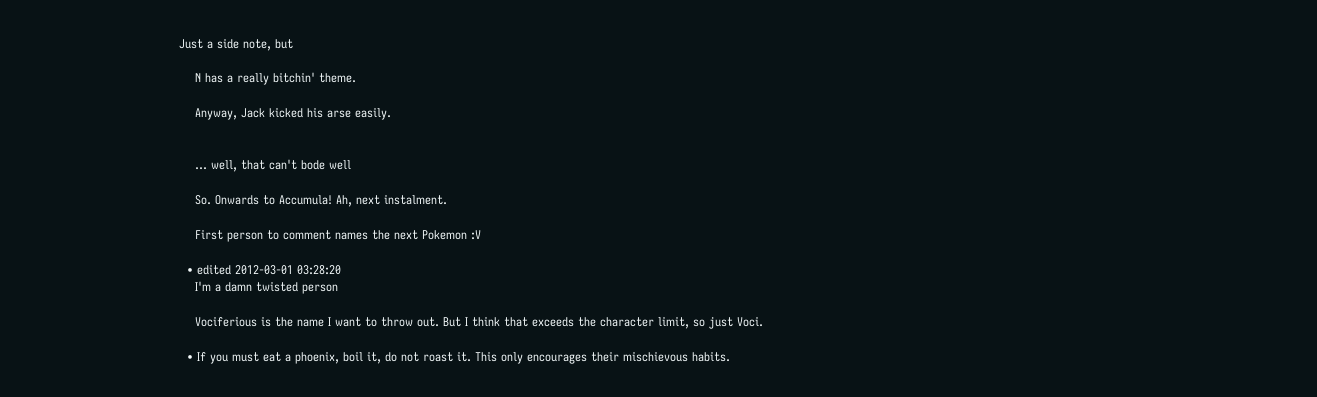Just a side note, but

    N has a really bitchin' theme.

    Anyway, Jack kicked his arse easily.


    ... well, that can't bode well

    So. Onwards to Accumula! Ah, next instalment.

    First person to comment names the next Pokemon :V

  • edited 2012-03-01 03:28:20
    I'm a damn twisted person

    Vociferious is the name I want to throw out. But I think that exceeds the character limit, so just Voci.

  • If you must eat a phoenix, boil it, do not roast it. This only encourages their mischievous habits.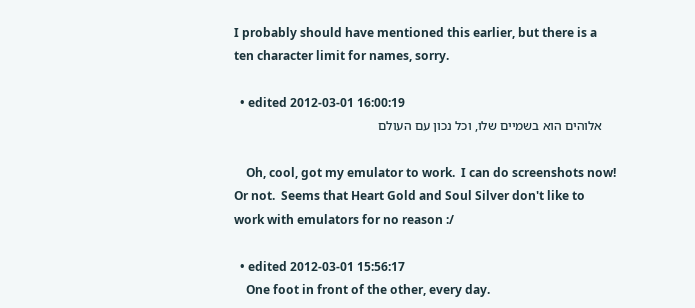I probably should have mentioned this earlier, but there is a ten character limit for names, sorry.

  • edited 2012-03-01 16:00:19
    אלוהים הוא בשמיים שלו, וכל נכון עם העולם

    Oh, cool, got my emulator to work.  I can do screenshots now!  Or not.  Seems that Heart Gold and Soul Silver don't like to work with emulators for no reason :/

  • edited 2012-03-01 15:56:17
    One foot in front of the other, every day.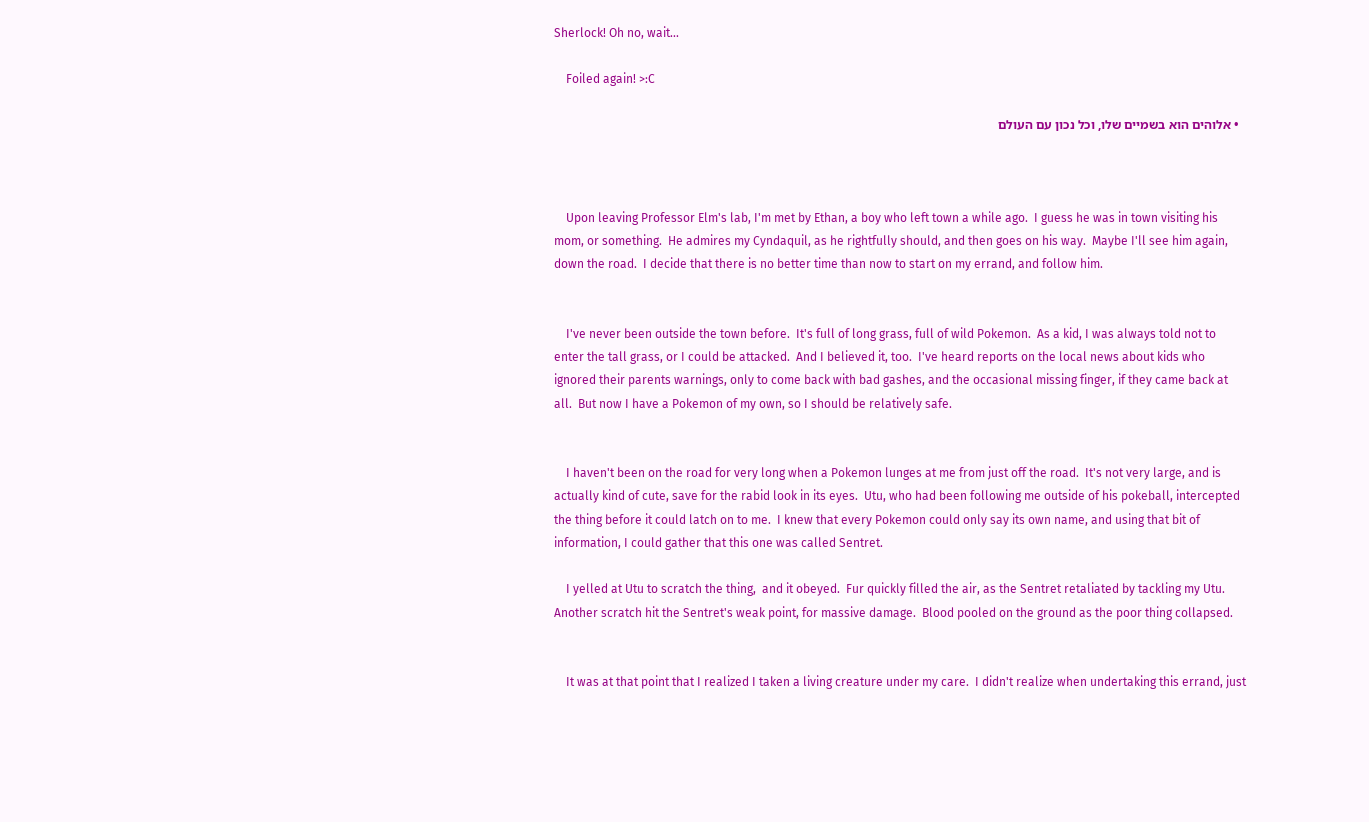Sherlock! Oh no, wait...

    Foiled again! >:C

  • אלוהים הוא בשמיים שלו, וכל נכון עם העולם



    Upon leaving Professor Elm's lab, I'm met by Ethan, a boy who left town a while ago.  I guess he was in town visiting his mom, or something.  He admires my Cyndaquil, as he rightfully should, and then goes on his way.  Maybe I'll see him again, down the road.  I decide that there is no better time than now to start on my errand, and follow him.


    I've never been outside the town before.  It's full of long grass, full of wild Pokemon.  As a kid, I was always told not to enter the tall grass, or I could be attacked.  And I believed it, too.  I've heard reports on the local news about kids who ignored their parents warnings, only to come back with bad gashes, and the occasional missing finger, if they came back at all.  But now I have a Pokemon of my own, so I should be relatively safe.


    I haven't been on the road for very long when a Pokemon lunges at me from just off the road.  It's not very large, and is actually kind of cute, save for the rabid look in its eyes.  Utu, who had been following me outside of his pokeball, intercepted the thing before it could latch on to me.  I knew that every Pokemon could only say its own name, and using that bit of information, I could gather that this one was called Sentret.

    I yelled at Utu to scratch the thing,  and it obeyed.  Fur quickly filled the air, as the Sentret retaliated by tackling my Utu.  Another scratch hit the Sentret's weak point, for massive damage.  Blood pooled on the ground as the poor thing collapsed.


    It was at that point that I realized I taken a living creature under my care.  I didn't realize when undertaking this errand, just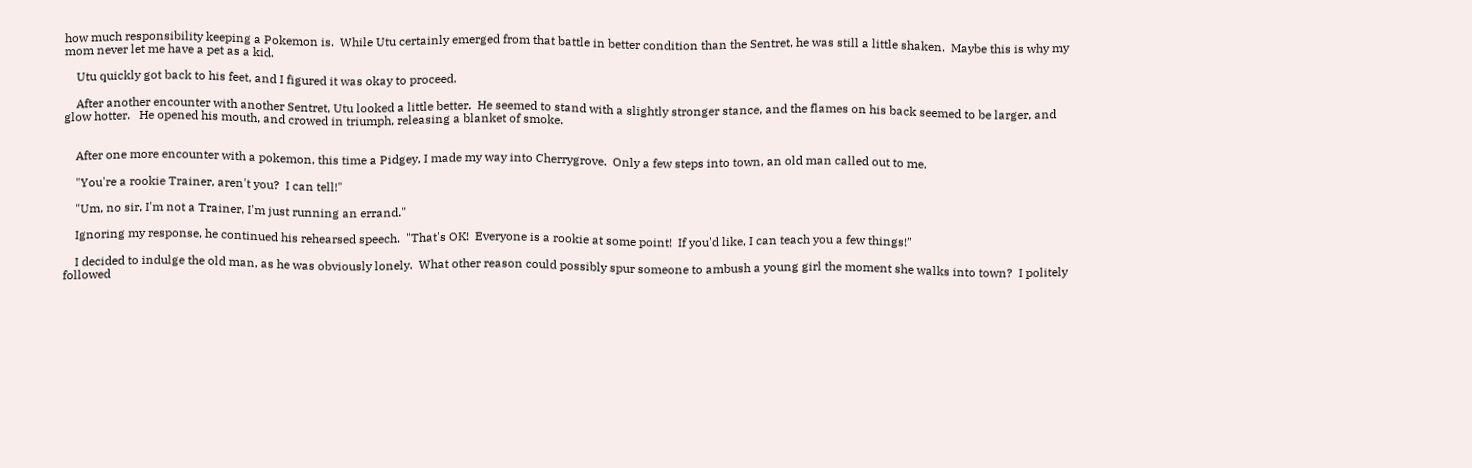how much responsibility keeping a Pokemon is.  While Utu certainly emerged from that battle in better condition than the Sentret, he was still a little shaken.  Maybe this is why my mom never let me have a pet as a kid.

    Utu quickly got back to his feet, and I figured it was okay to proceed.

    After another encounter with another Sentret, Utu looked a little better.  He seemed to stand with a slightly stronger stance, and the flames on his back seemed to be larger, and glow hotter.   He opened his mouth, and crowed in triumph, releasing a blanket of smoke.


    After one more encounter with a pokemon, this time a Pidgey, I made my way into Cherrygrove.  Only a few steps into town, an old man called out to me.

    "You're a rookie Trainer, aren't you?  I can tell!"

    "Um, no sir, I'm not a Trainer, I'm just running an errand."

    Ignoring my response, he continued his rehearsed speech.  "That's OK!  Everyone is a rookie at some point!  If you'd like, I can teach you a few things!"

    I decided to indulge the old man, as he was obviously lonely.  What other reason could possibly spur someone to ambush a young girl the moment she walks into town?  I politely followed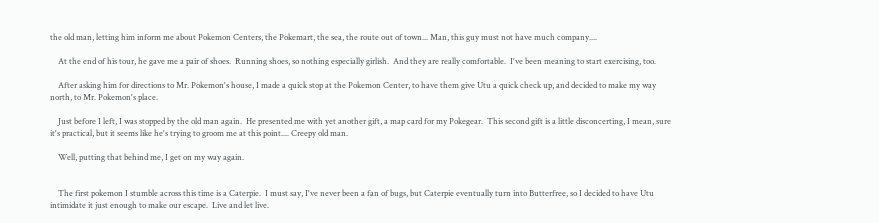the old man, letting him inform me about Pokemon Centers, the Pokemart, the sea, the route out of town... Man, this guy must not have much company....

    At the end of his tour, he gave me a pair of shoes.  Running shoes, so nothing especially girlish.  And they are really comfortable.  I've been meaning to start exercising, too.

    After asking him for directions to Mr. Pokemon's house, I made a quick stop at the Pokemon Center, to have them give Utu a quick check up, and decided to make my way north, to Mr. Pokemon's place.

    Just before I left, I was stopped by the old man again.  He presented me with yet another gift, a map card for my Pokegear.  This second gift is a little disconcerting, I mean, sure it's practical, but it seems like he's trying to groom me at this point.... Creepy old man.

    Well, putting that behind me, I get on my way again.


    The first pokemon I stumble across this time is a Caterpie.  I must say, I've never been a fan of bugs, but Caterpie eventually turn into Butterfree, so I decided to have Utu intimidate it just enough to make our escape.  Live and let live.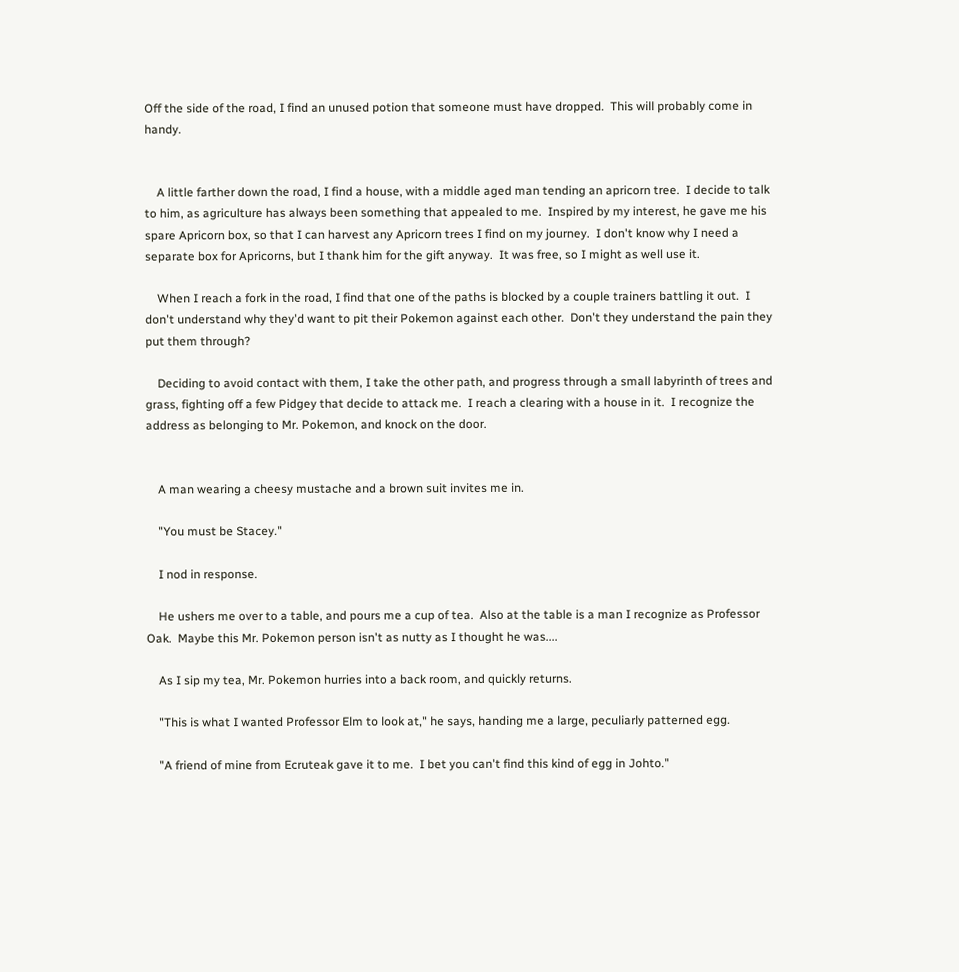Off the side of the road, I find an unused potion that someone must have dropped.  This will probably come in handy.


    A little farther down the road, I find a house, with a middle aged man tending an apricorn tree.  I decide to talk to him, as agriculture has always been something that appealed to me.  Inspired by my interest, he gave me his spare Apricorn box, so that I can harvest any Apricorn trees I find on my journey.  I don't know why I need a separate box for Apricorns, but I thank him for the gift anyway.  It was free, so I might as well use it.

    When I reach a fork in the road, I find that one of the paths is blocked by a couple trainers battling it out.  I don't understand why they'd want to pit their Pokemon against each other.  Don't they understand the pain they put them through?

    Deciding to avoid contact with them, I take the other path, and progress through a small labyrinth of trees and grass, fighting off a few Pidgey that decide to attack me.  I reach a clearing with a house in it.  I recognize the address as belonging to Mr. Pokemon, and knock on the door.


    A man wearing a cheesy mustache and a brown suit invites me in.

    "You must be Stacey."

    I nod in response.

    He ushers me over to a table, and pours me a cup of tea.  Also at the table is a man I recognize as Professor Oak.  Maybe this Mr. Pokemon person isn't as nutty as I thought he was....

    As I sip my tea, Mr. Pokemon hurries into a back room, and quickly returns.

    "This is what I wanted Professor Elm to look at," he says, handing me a large, peculiarly patterned egg.

    "A friend of mine from Ecruteak gave it to me.  I bet you can't find this kind of egg in Johto."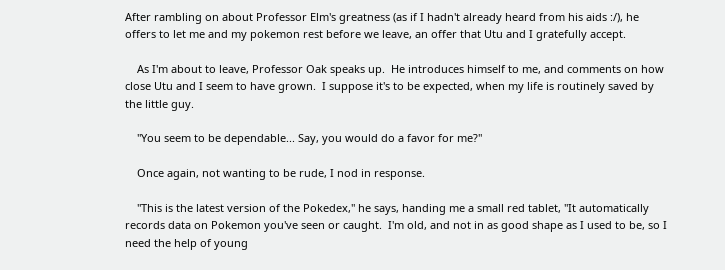After rambling on about Professor Elm's greatness (as if I hadn't already heard from his aids :/), he offers to let me and my pokemon rest before we leave, an offer that Utu and I gratefully accept.

    As I'm about to leave, Professor Oak speaks up.  He introduces himself to me, and comments on how close Utu and I seem to have grown.  I suppose it's to be expected, when my life is routinely saved by the little guy.

    "You seem to be dependable... Say, you would do a favor for me?"

    Once again, not wanting to be rude, I nod in response.

    "This is the latest version of the Pokedex," he says, handing me a small red tablet, "It automatically records data on Pokemon you've seen or caught.  I'm old, and not in as good shape as I used to be, so I need the help of young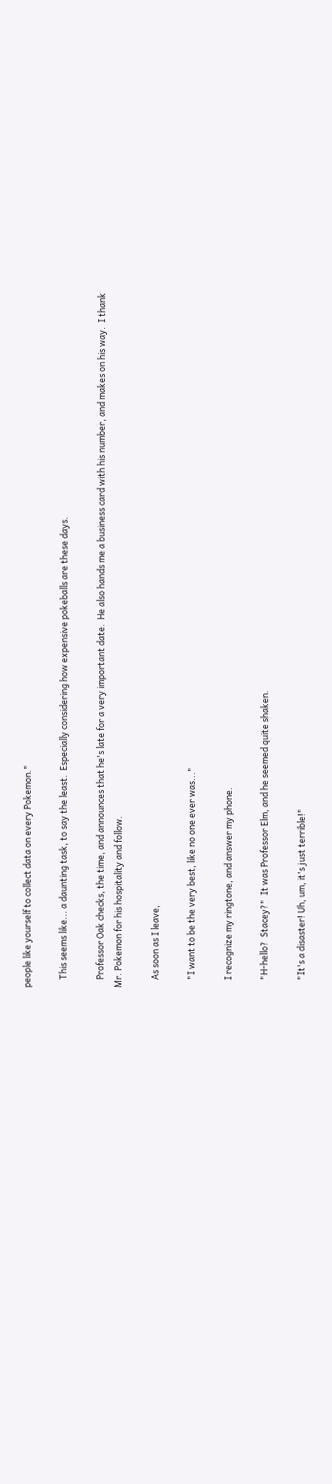people like yourself to collect data on every Pokemon."

    This seems like... a daunting task, to say the least.  Especially considering how expensive pokeballs are these days.

    Professor Oak checks, the time, and announces that he's late for a very important date.  He also hands me a business card with his number, and makes on his way.  I thank Mr. Pokemon for his hospitality and follow.

    As soon as I leave,

    "I want to be the very best, like no one ever was..."

    I recognize my ringtone, and answer my phone.

    "H-hello?  Stacey?"  It was Professor Elm, and he seemed quite shaken.

    "It's a disaster! Uh, um, it's just terrible!"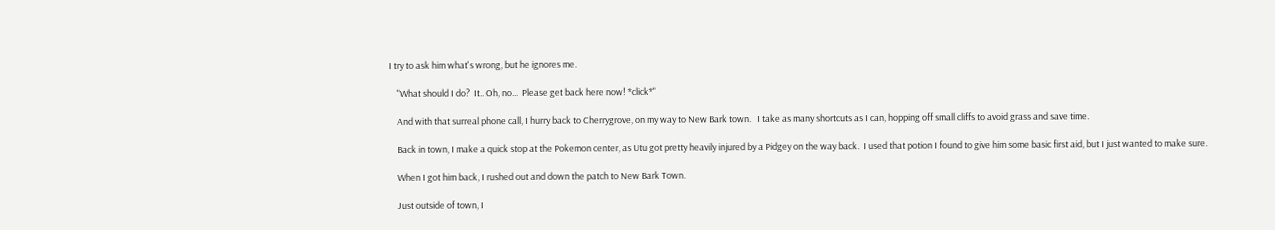I try to ask him what's wrong, but he ignores me.

    "What should I do?  It.. Oh, no...  Please get back here now! *click*"

    And with that surreal phone call, I hurry back to Cherrygrove, on my way to New Bark town.   I take as many shortcuts as I can, hopping off small cliffs to avoid grass and save time.

    Back in town, I make a quick stop at the Pokemon center, as Utu got pretty heavily injured by a Pidgey on the way back.  I used that potion I found to give him some basic first aid, but I just wanted to make sure.

    When I got him back, I rushed out and down the patch to New Bark Town.

    Just outside of town, I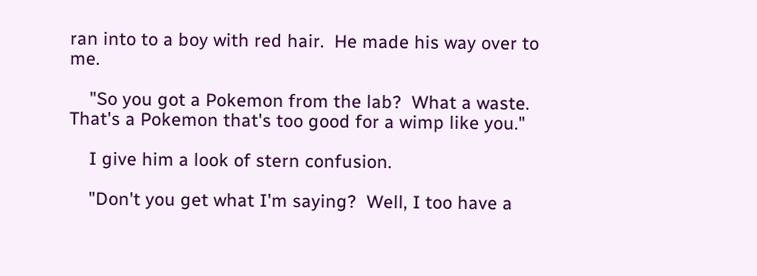ran into to a boy with red hair.  He made his way over to me.

    "So you got a Pokemon from the lab?  What a waste.  That's a Pokemon that's too good for a wimp like you."

    I give him a look of stern confusion.

    "Don't you get what I'm saying?  Well, I too have a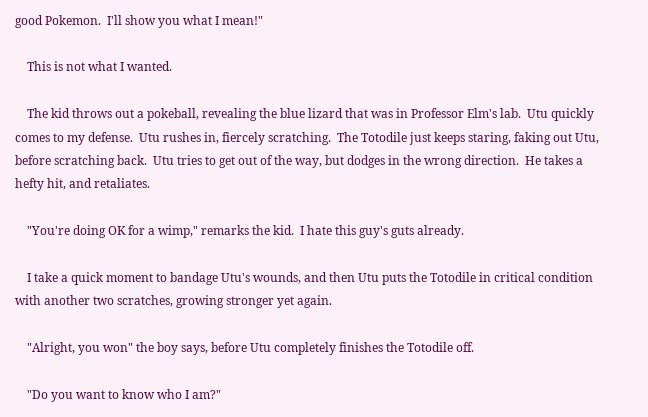good Pokemon.  I'll show you what I mean!"

    This is not what I wanted.

    The kid throws out a pokeball, revealing the blue lizard that was in Professor Elm's lab.  Utu quickly comes to my defense.  Utu rushes in, fiercely scratching.  The Totodile just keeps staring, faking out Utu, before scratching back.  Utu tries to get out of the way, but dodges in the wrong direction.  He takes a hefty hit, and retaliates.

    "You're doing OK for a wimp," remarks the kid.  I hate this guy's guts already.

    I take a quick moment to bandage Utu's wounds, and then Utu puts the Totodile in critical condition with another two scratches, growing stronger yet again.

    "Alright, you won" the boy says, before Utu completely finishes the Totodile off.

    "Do you want to know who I am?"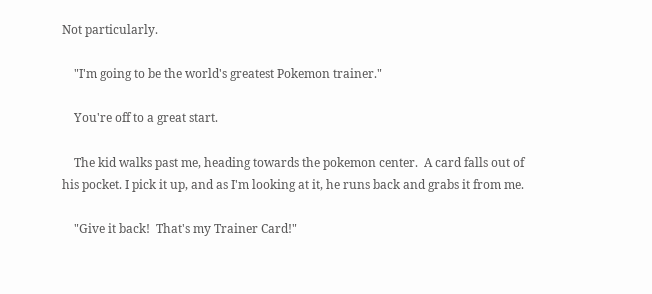Not particularly.

    "I'm going to be the world's greatest Pokemon trainer."

    You're off to a great start.

    The kid walks past me, heading towards the pokemon center.  A card falls out of his pocket. I pick it up, and as I'm looking at it, he runs back and grabs it from me.

    "Give it back!  That's my Trainer Card!"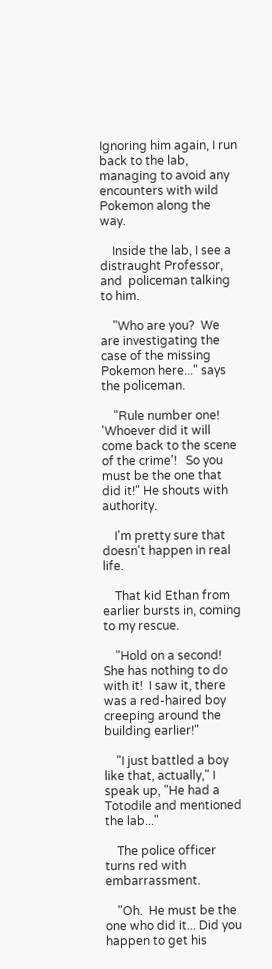Ignoring him again, I run back to the lab, managing to avoid any encounters with wild Pokemon along the way.

    Inside the lab, I see a distraught Professor, and  policeman talking to him.

    "Who are you?  We are investigating the case of the missing Pokemon here..." says the policeman.

    "Rule number one!  'Whoever did it will come back to the scene of the crime'!   So you must be the one that did it!" He shouts with authority.

    I'm pretty sure that doesn't happen in real life.

    That kid Ethan from earlier bursts in, coming to my rescue.

    "Hold on a second!  She has nothing to do with it!  I saw it, there was a red-haired boy creeping around the building earlier!"

    "I just battled a boy like that, actually," I speak up, "He had a Totodile and mentioned the lab..."

    The police officer turns red with embarrassment.

    "Oh.  He must be the one who did it... Did you happen to get his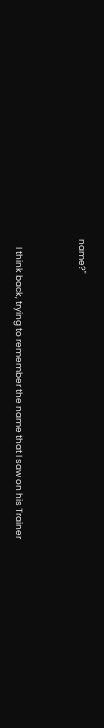name?"


    I think back, trying to remember the name that I saw on his Trainer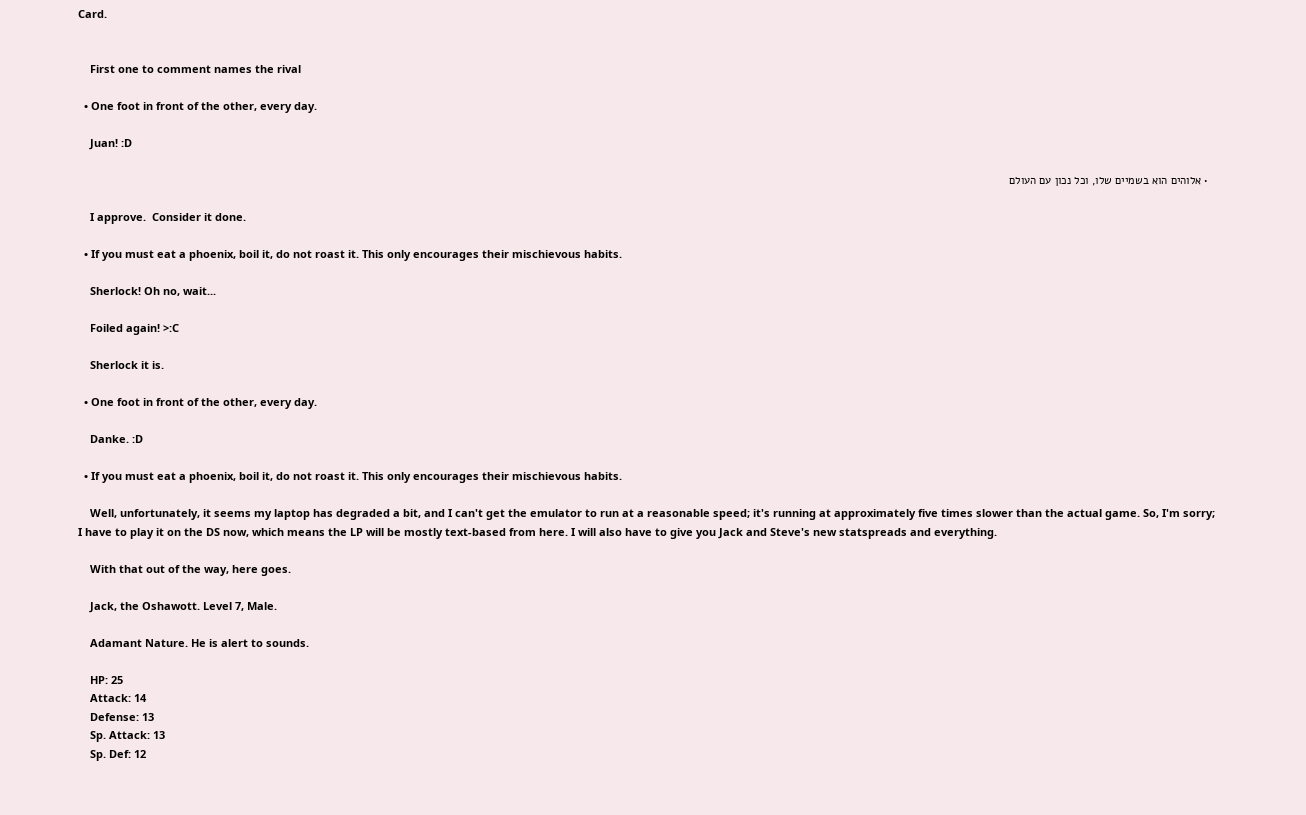Card.


    First one to comment names the rival

  • One foot in front of the other, every day.

    Juan! :D

  • אלוהים הוא בשמיים שלו, וכל נכון עם העולם

    I approve.  Consider it done.

  • If you must eat a phoenix, boil it, do not roast it. This only encourages their mischievous habits.

    Sherlock! Oh no, wait...

    Foiled again! >:C

    Sherlock it is.

  • One foot in front of the other, every day.

    Danke. :D

  • If you must eat a phoenix, boil it, do not roast it. This only encourages their mischievous habits.

    Well, unfortunately, it seems my laptop has degraded a bit, and I can't get the emulator to run at a reasonable speed; it's running at approximately five times slower than the actual game. So, I'm sorry; I have to play it on the DS now, which means the LP will be mostly text-based from here. I will also have to give you Jack and Steve's new statspreads and everything.

    With that out of the way, here goes.

    Jack, the Oshawott. Level 7, Male.

    Adamant Nature. He is alert to sounds.

    HP: 25
    Attack: 14
    Defense: 13
    Sp. Attack: 13
    Sp. Def: 12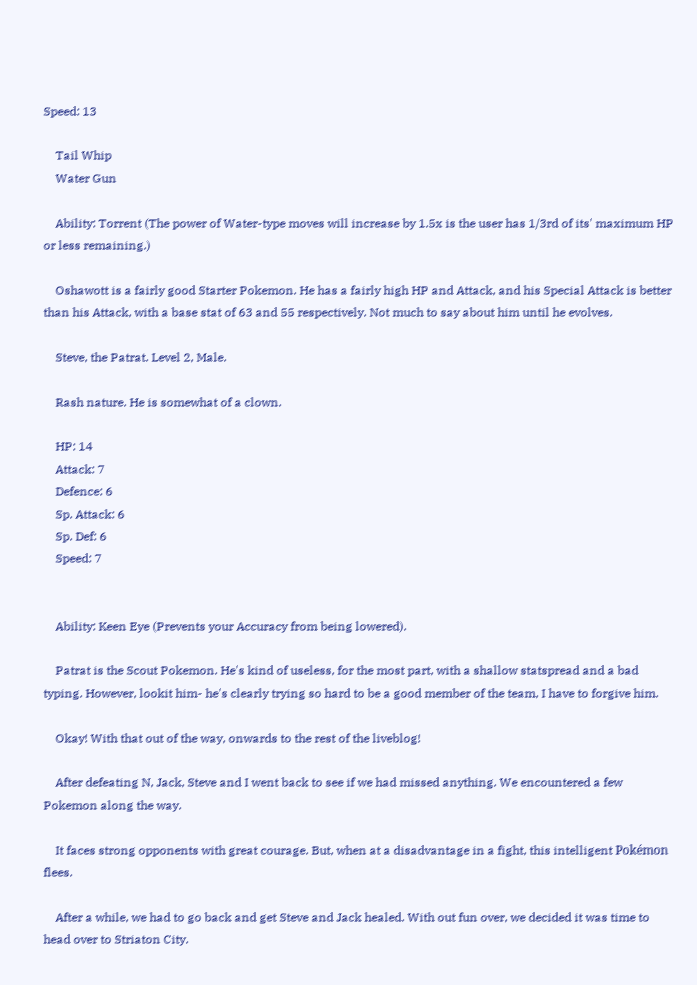Speed: 13

    Tail Whip
    Water Gun

    Ability: Torrent (The power of Water-type moves will increase by 1.5x is the user has 1/3rd of its' maximum HP or less remaining.)

    Oshawott is a fairly good Starter Pokemon. He has a fairly high HP and Attack, and his Special Attack is better than his Attack, with a base stat of 63 and 55 respectively. Not much to say about him until he evolves.

    Steve, the Patrat. Level 2, Male.

    Rash nature. He is somewhat of a clown.

    HP: 14
    Attack: 7
    Defence: 6
    Sp. Attack: 6
    Sp. Def: 6
    Speed: 7


    Ability: Keen Eye (Prevents your Accuracy from being lowered).

    Patrat is the Scout Pokemon. He's kind of useless, for the most part, with a shallow statspread and a bad typing. However, lookit him- he's clearly trying so hard to be a good member of the team, I have to forgive him.

    Okay! With that out of the way, onwards to the rest of the liveblog!

    After defeating N, Jack, Steve and I went back to see if we had missed anything. We encountered a few Pokemon along the way.

    It faces strong opponents with great courage. But, when at a disadvantage in a fight, this intelligent Pokémon flees.

    After a while, we had to go back and get Steve and Jack healed. With out fun over, we decided it was time to head over to Striaton City.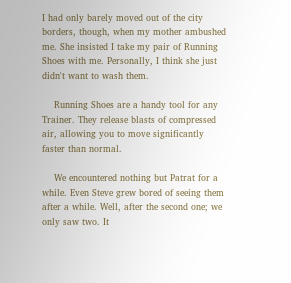I had only barely moved out of the city borders, though, when my mother ambushed me. She insisted I take my pair of Running Shoes with me. Personally, I think she just didn't want to wash them.

    Running Shoes are a handy tool for any Trainer. They release blasts of compressed air, allowing you to move significantly faster than normal.

    We encountered nothing but Patrat for a while. Even Steve grew bored of seeing them after a while. Well, after the second one; we only saw two. It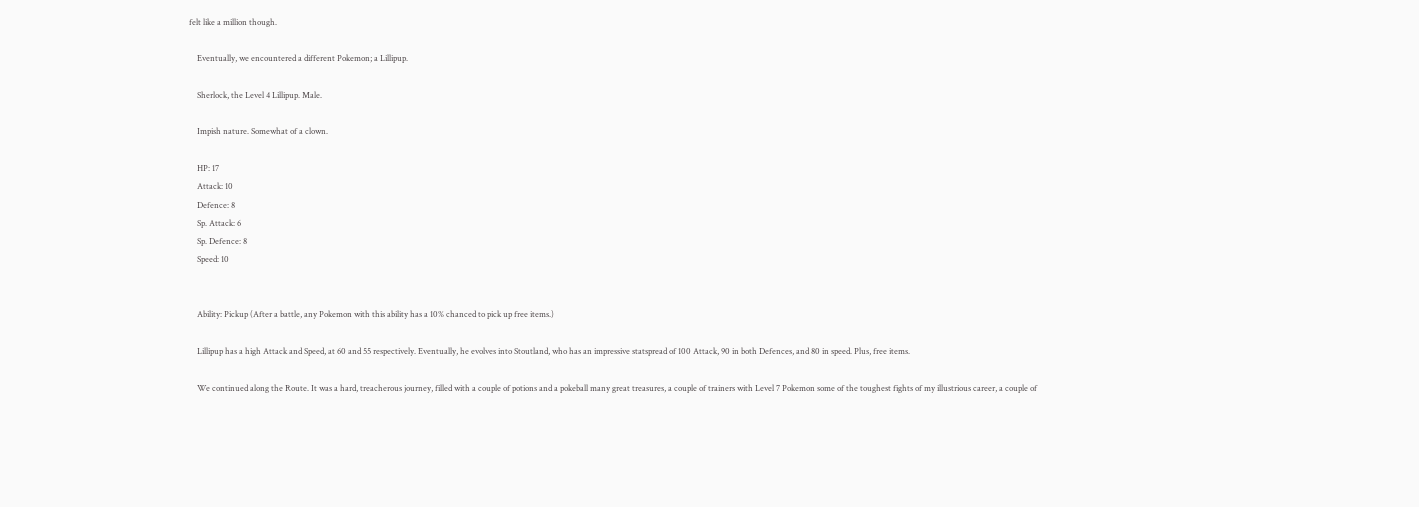felt like a million though.

    Eventually, we encountered a different Pokemon; a Lillipup.

    Sherlock, the Level 4 Lillipup. Male.

    Impish nature. Somewhat of a clown.

    HP: 17
    Attack: 10
    Defence: 8
    Sp. Attack: 6
    Sp. Defence: 8
    Speed: 10


    Ability: Pickup (After a battle, any Pokemon with this ability has a 10% chanced to pick up free items.)

    Lillipup has a high Attack and Speed, at 60 and 55 respectively. Eventually, he evolves into Stoutland, who has an impressive statspread of 100 Attack, 90 in both Defences, and 80 in speed. Plus, free items.

    We continued along the Route. It was a hard, treacherous journey, filled with a couple of potions and a pokeball many great treasures, a couple of trainers with Level 7 Pokemon some of the toughest fights of my illustrious career, a couple of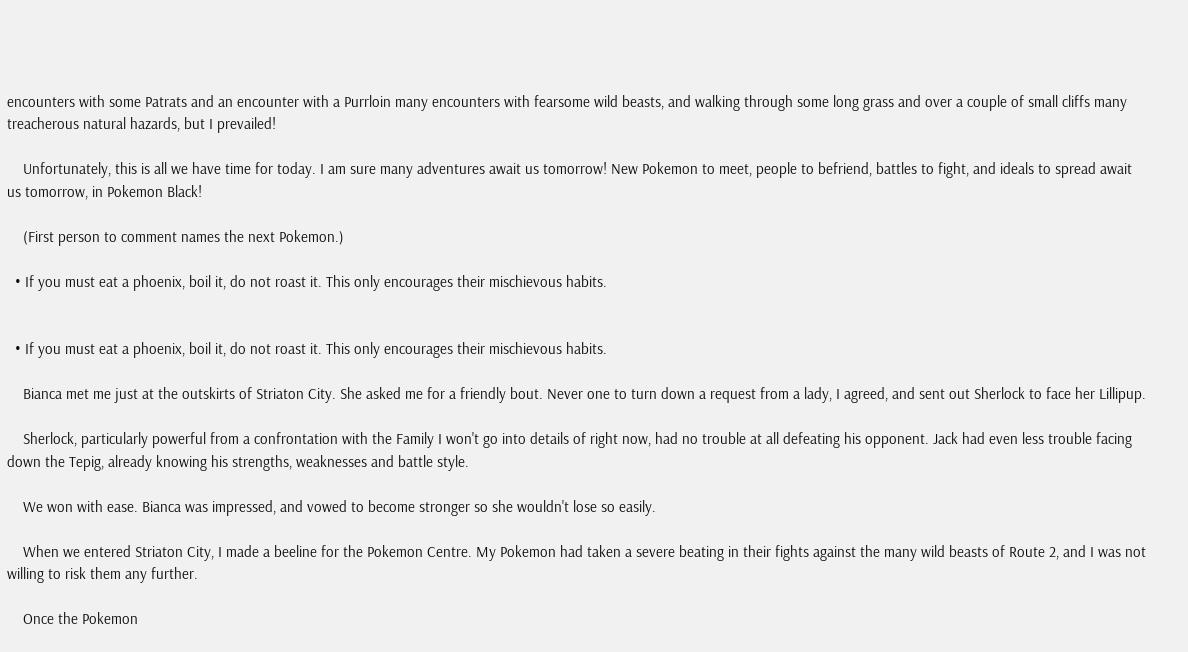encounters with some Patrats and an encounter with a Purrloin many encounters with fearsome wild beasts, and walking through some long grass and over a couple of small cliffs many treacherous natural hazards, but I prevailed!

    Unfortunately, this is all we have time for today. I am sure many adventures await us tomorrow! New Pokemon to meet, people to befriend, battles to fight, and ideals to spread await us tomorrow, in Pokemon Black!

    (First person to comment names the next Pokemon.)

  • If you must eat a phoenix, boil it, do not roast it. This only encourages their mischievous habits.


  • If you must eat a phoenix, boil it, do not roast it. This only encourages their mischievous habits.

    Bianca met me just at the outskirts of Striaton City. She asked me for a friendly bout. Never one to turn down a request from a lady, I agreed, and sent out Sherlock to face her Lillipup.

    Sherlock, particularly powerful from a confrontation with the Family I won't go into details of right now, had no trouble at all defeating his opponent. Jack had even less trouble facing down the Tepig, already knowing his strengths, weaknesses and battle style.

    We won with ease. Bianca was impressed, and vowed to become stronger so she wouldn't lose so easily.

    When we entered Striaton City, I made a beeline for the Pokemon Centre. My Pokemon had taken a severe beating in their fights against the many wild beasts of Route 2, and I was not willing to risk them any further.

    Once the Pokemon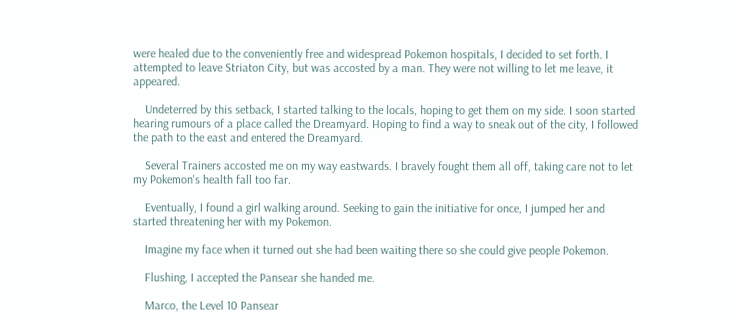were healed due to the conveniently free and widespread Pokemon hospitals, I decided to set forth. I attempted to leave Striaton City, but was accosted by a man. They were not willing to let me leave, it appeared.

    Undeterred by this setback, I started talking to the locals, hoping to get them on my side. I soon started hearing rumours of a place called the Dreamyard. Hoping to find a way to sneak out of the city, I followed the path to the east and entered the Dreamyard.

    Several Trainers accosted me on my way eastwards. I bravely fought them all off, taking care not to let my Pokemon's health fall too far.

    Eventually, I found a girl walking around. Seeking to gain the initiative for once, I jumped her and started threatening her with my Pokemon.

    Imagine my face when it turned out she had been waiting there so she could give people Pokemon.

    Flushing, I accepted the Pansear she handed me.

    Marco, the Level 10 Pansear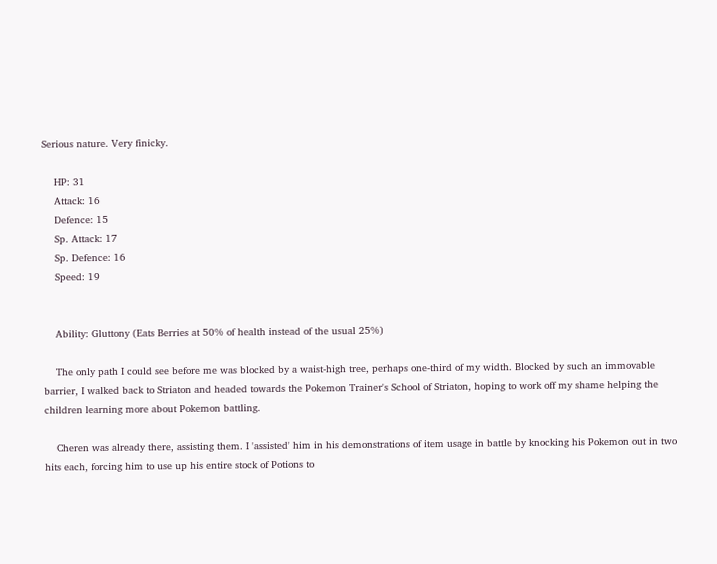Serious nature. Very finicky.

    HP: 31
    Attack: 16
    Defence: 15
    Sp. Attack: 17
    Sp. Defence: 16
    Speed: 19


    Ability: Gluttony (Eats Berries at 50% of health instead of the usual 25%)

    The only path I could see before me was blocked by a waist-high tree, perhaps one-third of my width. Blocked by such an immovable barrier, I walked back to Striaton and headed towards the Pokemon Trainer's School of Striaton, hoping to work off my shame helping the children learning more about Pokemon battling.

    Cheren was already there, assisting them. I 'assisted' him in his demonstrations of item usage in battle by knocking his Pokemon out in two hits each, forcing him to use up his entire stock of Potions to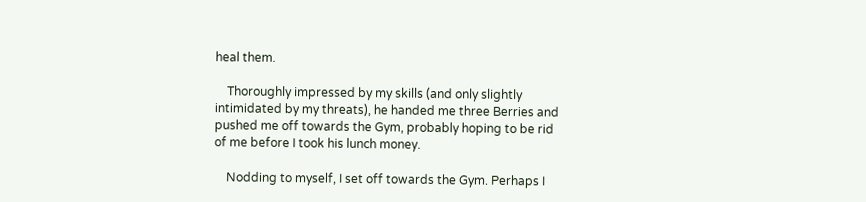heal them.

    Thoroughly impressed by my skills (and only slightly intimidated by my threats), he handed me three Berries and pushed me off towards the Gym, probably hoping to be rid of me before I took his lunch money.

    Nodding to myself, I set off towards the Gym. Perhaps I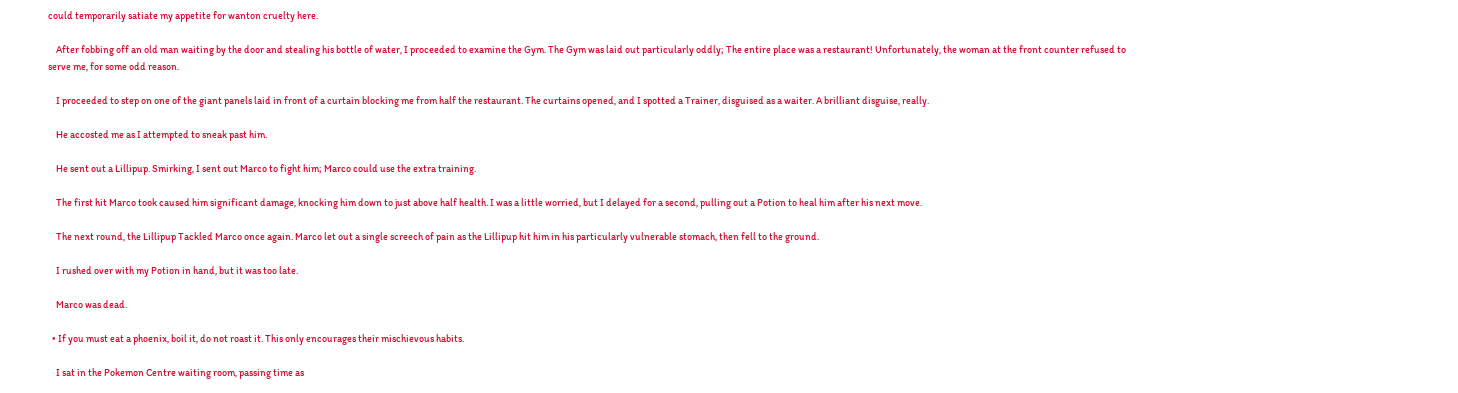could temporarily satiate my appetite for wanton cruelty here.

    After fobbing off an old man waiting by the door and stealing his bottle of water, I proceeded to examine the Gym. The Gym was laid out particularly oddly; The entire place was a restaurant! Unfortunately, the woman at the front counter refused to serve me, for some odd reason.

    I proceeded to step on one of the giant panels laid in front of a curtain blocking me from half the restaurant. The curtains opened, and I spotted a Trainer, disguised as a waiter. A brilliant disguise, really.

    He accosted me as I attempted to sneak past him.

    He sent out a Lillipup. Smirking, I sent out Marco to fight him; Marco could use the extra training.

    The first hit Marco took caused him significant damage, knocking him down to just above half health. I was a little worried, but I delayed for a second, pulling out a Potion to heal him after his next move.

    The next round, the Lillipup Tackled Marco once again. Marco let out a single screech of pain as the Lillipup hit him in his particularly vulnerable stomach, then fell to the ground.

    I rushed over with my Potion in hand, but it was too late.

    Marco was dead.

  • If you must eat a phoenix, boil it, do not roast it. This only encourages their mischievous habits.

    I sat in the Pokemon Centre waiting room, passing time as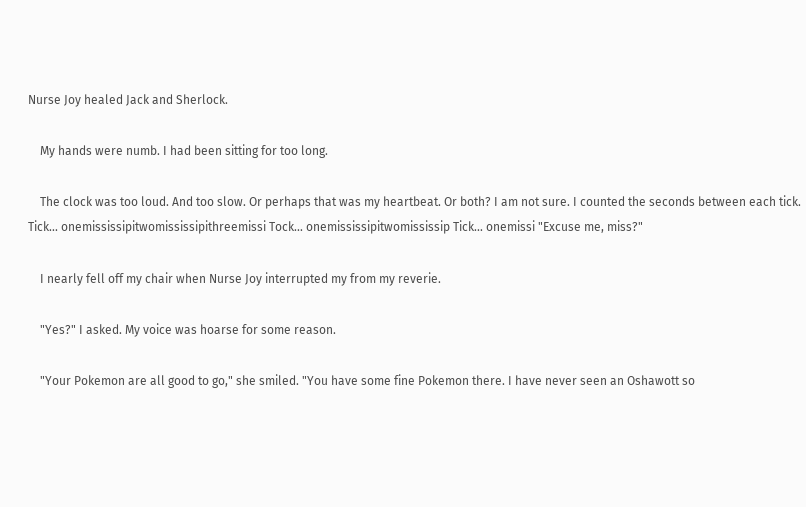Nurse Joy healed Jack and Sherlock.

    My hands were numb. I had been sitting for too long.

    The clock was too loud. And too slow. Or perhaps that was my heartbeat. Or both? I am not sure. I counted the seconds between each tick. Tick... onemississipitwomississipithreemissi Tock... onemississipitwomississip Tick... onemissi "Excuse me, miss?"

    I nearly fell off my chair when Nurse Joy interrupted my from my reverie.

    "Yes?" I asked. My voice was hoarse for some reason.

    "Your Pokemon are all good to go," she smiled. "You have some fine Pokemon there. I have never seen an Oshawott so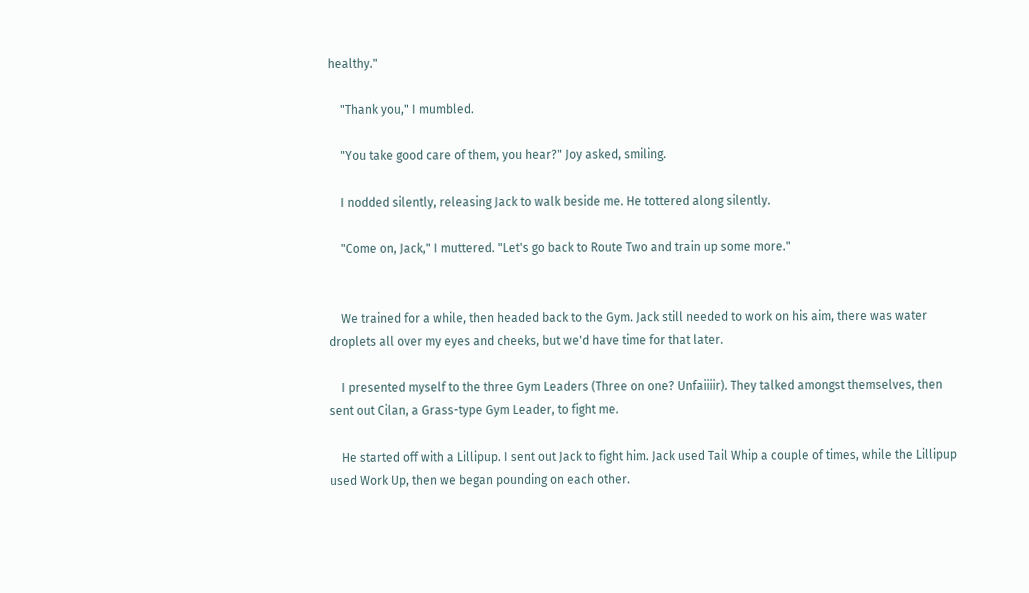healthy."

    "Thank you," I mumbled.

    "You take good care of them, you hear?" Joy asked, smiling.

    I nodded silently, releasing Jack to walk beside me. He tottered along silently.

    "Come on, Jack," I muttered. "Let's go back to Route Two and train up some more."


    We trained for a while, then headed back to the Gym. Jack still needed to work on his aim, there was water droplets all over my eyes and cheeks, but we'd have time for that later.

    I presented myself to the three Gym Leaders (Three on one? Unfaiiiir). They talked amongst themselves, then sent out Cilan, a Grass-type Gym Leader, to fight me.

    He started off with a Lillipup. I sent out Jack to fight him. Jack used Tail Whip a couple of times, while the Lillipup used Work Up, then we began pounding on each other.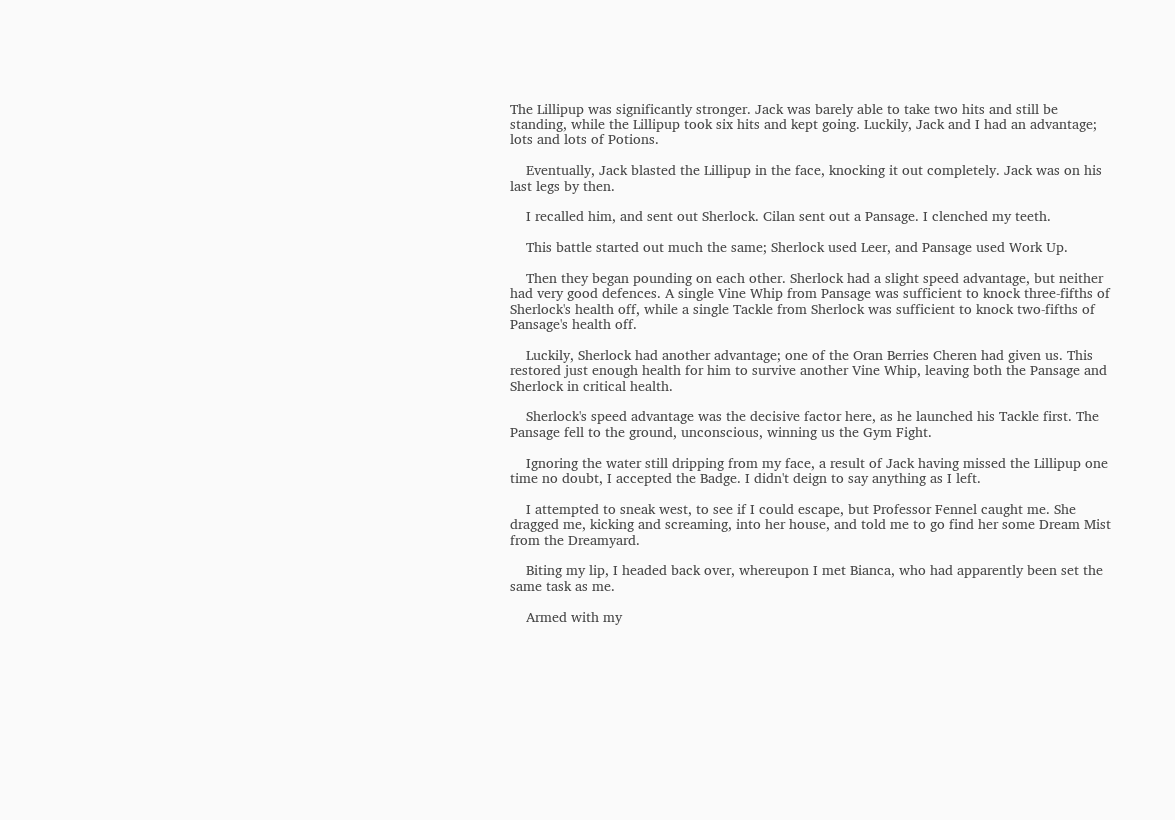The Lillipup was significantly stronger. Jack was barely able to take two hits and still be standing, while the Lillipup took six hits and kept going. Luckily, Jack and I had an advantage; lots and lots of Potions.

    Eventually, Jack blasted the Lillipup in the face, knocking it out completely. Jack was on his last legs by then.

    I recalled him, and sent out Sherlock. Cilan sent out a Pansage. I clenched my teeth.

    This battle started out much the same; Sherlock used Leer, and Pansage used Work Up.

    Then they began pounding on each other. Sherlock had a slight speed advantage, but neither had very good defences. A single Vine Whip from Pansage was sufficient to knock three-fifths of Sherlock's health off, while a single Tackle from Sherlock was sufficient to knock two-fifths of Pansage's health off.

    Luckily, Sherlock had another advantage; one of the Oran Berries Cheren had given us. This restored just enough health for him to survive another Vine Whip, leaving both the Pansage and Sherlock in critical health.

    Sherlock's speed advantage was the decisive factor here, as he launched his Tackle first. The Pansage fell to the ground, unconscious, winning us the Gym Fight.

    Ignoring the water still dripping from my face, a result of Jack having missed the Lillipup one time no doubt, I accepted the Badge. I didn't deign to say anything as I left.

    I attempted to sneak west, to see if I could escape, but Professor Fennel caught me. She dragged me, kicking and screaming, into her house, and told me to go find her some Dream Mist from the Dreamyard.

    Biting my lip, I headed back over, whereupon I met Bianca, who had apparently been set the same task as me.

    Armed with my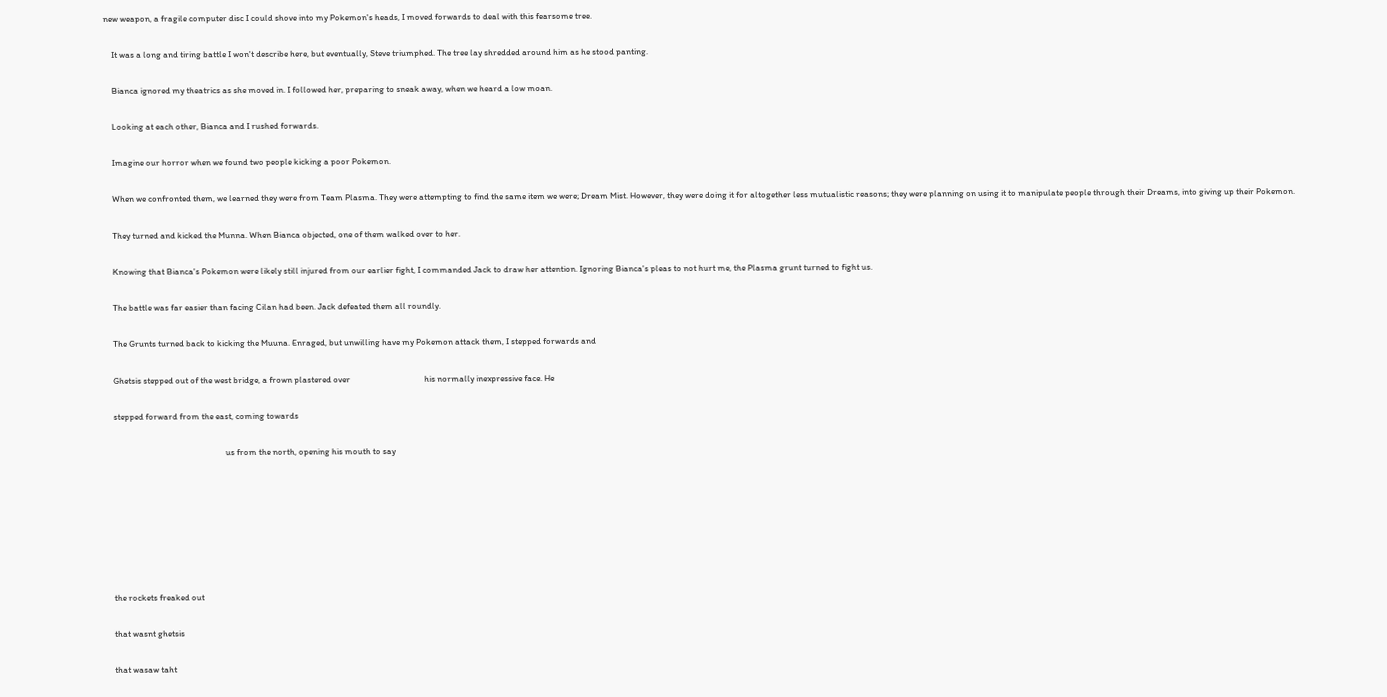new weapon, a fragile computer disc I could shove into my Pokemon's heads, I moved forwards to deal with this fearsome tree.

    It was a long and tiring battle I won't describe here, but eventually, Steve triumphed. The tree lay shredded around him as he stood panting.

    Bianca ignored my theatrics as she moved in. I followed her, preparing to sneak away, when we heard a low moan.

    Looking at each other, Bianca and I rushed forwards.

    Imagine our horror when we found two people kicking a poor Pokemon.

    When we confronted them, we learned they were from Team Plasma. They were attempting to find the same item we were; Dream Mist. However, they were doing it for altogether less mutualistic reasons; they were planning on using it to manipulate people through their Dreams, into giving up their Pokemon.

    They turned and kicked the Munna. When Bianca objected, one of them walked over to her.

    Knowing that Bianca's Pokemon were likely still injured from our earlier fight, I commanded Jack to draw her attention. Ignoring Bianca's pleas to not hurt me, the Plasma grunt turned to fight us.

    The battle was far easier than facing Cilan had been. Jack defeated them all roundly.

    The Grunts turned back to kicking the Muuna. Enraged, but unwilling have my Pokemon attack them, I stepped forwards and

    Ghetsis stepped out of the west bridge, a frown plastered over                                     his normally inexpressive face. He

    stepped forward from the east, coming towards

                                                            us from the north, opening his mouth to say







    the rockets freaked out

    that wasnt ghetsis

    that wasaw taht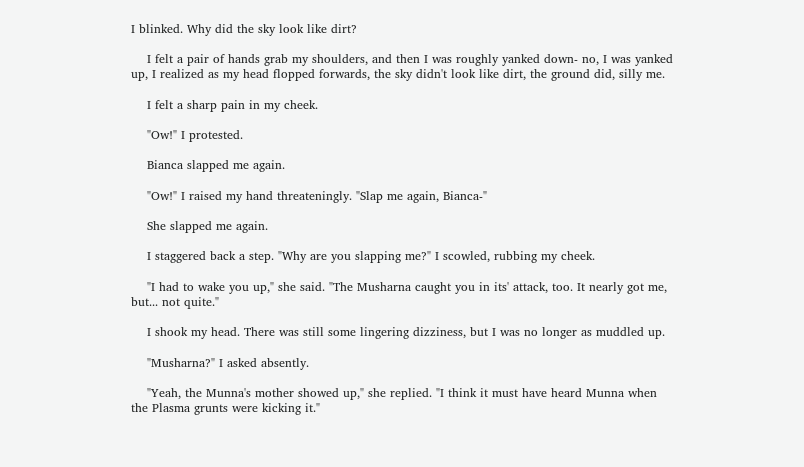I blinked. Why did the sky look like dirt?

    I felt a pair of hands grab my shoulders, and then I was roughly yanked down- no, I was yanked up, I realized as my head flopped forwards, the sky didn't look like dirt, the ground did, silly me.

    I felt a sharp pain in my cheek.

    "Ow!" I protested.

    Bianca slapped me again.

    "Ow!" I raised my hand threateningly. "Slap me again, Bianca-"

    She slapped me again.

    I staggered back a step. "Why are you slapping me?" I scowled, rubbing my cheek.

    "I had to wake you up," she said. "The Musharna caught you in its' attack, too. It nearly got me, but... not quite."

    I shook my head. There was still some lingering dizziness, but I was no longer as muddled up.

    "Musharna?" I asked absently.

    "Yeah, the Munna's mother showed up," she replied. "I think it must have heard Munna when the Plasma grunts were kicking it."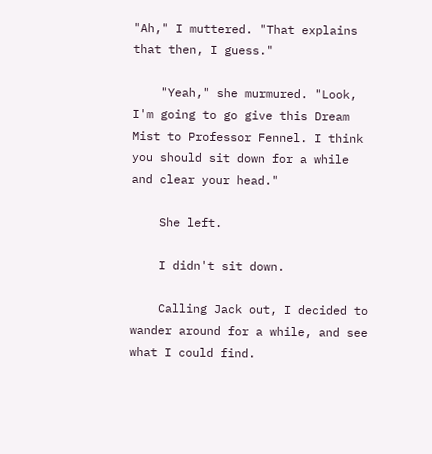"Ah," I muttered. "That explains that then, I guess."

    "Yeah," she murmured. "Look, I'm going to go give this Dream Mist to Professor Fennel. I think you should sit down for a while and clear your head."

    She left.

    I didn't sit down.

    Calling Jack out, I decided to wander around for a while, and see what I could find.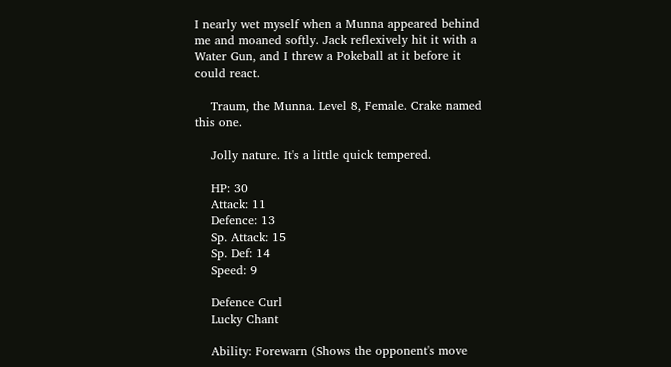I nearly wet myself when a Munna appeared behind me and moaned softly. Jack reflexively hit it with a Water Gun, and I threw a Pokeball at it before it could react.

    Traum, the Munna. Level 8, Female. Crake named this one.

    Jolly nature. It's a little quick tempered.

    HP: 30
    Attack: 11
    Defence: 13
    Sp. Attack: 15
    Sp. Def: 14
    Speed: 9

    Defence Curl
    Lucky Chant

    Ability: Forewarn (Shows the opponent's move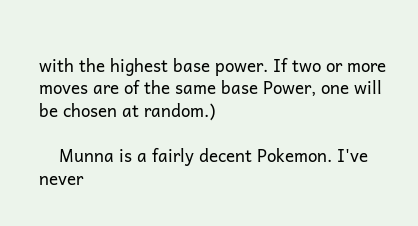with the highest base power. If two or more moves are of the same base Power, one will be chosen at random.)

    Munna is a fairly decent Pokemon. I've never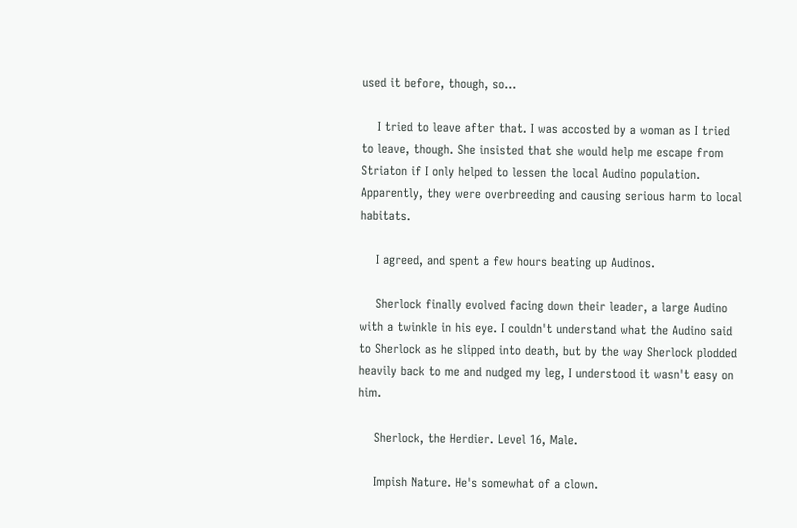used it before, though, so...

    I tried to leave after that. I was accosted by a woman as I tried to leave, though. She insisted that she would help me escape from Striaton if I only helped to lessen the local Audino population. Apparently, they were overbreeding and causing serious harm to local habitats.

    I agreed, and spent a few hours beating up Audinos.

    Sherlock finally evolved facing down their leader, a large Audino with a twinkle in his eye. I couldn't understand what the Audino said to Sherlock as he slipped into death, but by the way Sherlock plodded heavily back to me and nudged my leg, I understood it wasn't easy on him.

    Sherlock, the Herdier. Level 16, Male.

    Impish Nature. He's somewhat of a clown.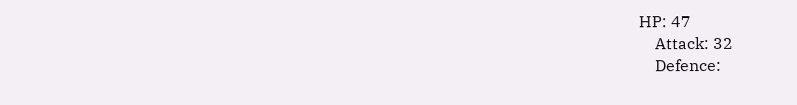HP: 47
    Attack: 32
    Defence: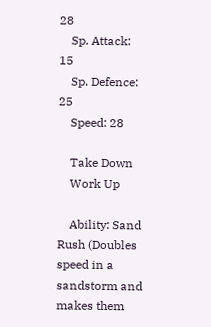28
    Sp. Attack: 15
    Sp. Defence: 25
    Speed: 28

    Take Down
    Work Up

    Ability: Sand Rush (Doubles speed in a sandstorm and makes them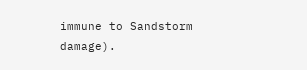immune to Sandstorm damage).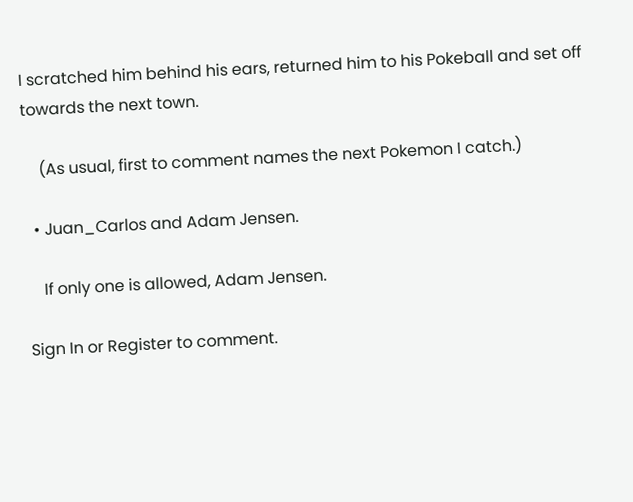I scratched him behind his ears, returned him to his Pokeball and set off towards the next town.

    (As usual, first to comment names the next Pokemon I catch.)

  • Juan_Carlos and Adam Jensen.

    If only one is allowed, Adam Jensen.

Sign In or Register to comment.